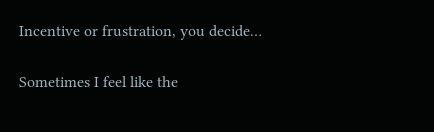Incentive or frustration, you decide…

Sometimes I feel like the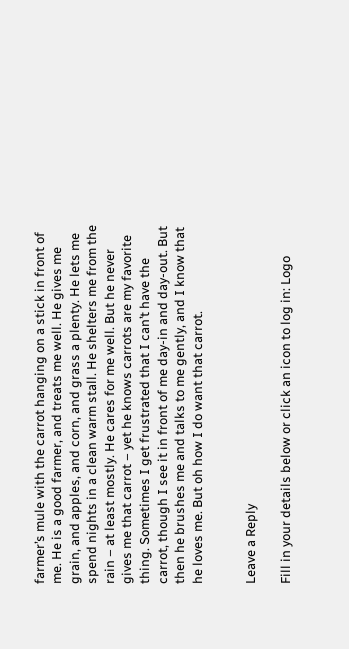farmer’s mule with the carrot hanging on a stick in front of me. He is a good farmer, and treats me well. He gives me grain, and apples, and corn, and grass a plenty. He lets me spend nights in a clean warm stall. He shelters me from the rain – at least mostly. He cares for me well. But he never gives me that carrot – yet he knows carrots are my favorite thing. Sometimes I get frustrated that I can’t have the carrot, though I see it in front of me day-in and day-out. But then he brushes me and talks to me gently, and I know that he loves me. But oh how I do want that carrot.


Leave a Reply

Fill in your details below or click an icon to log in: Logo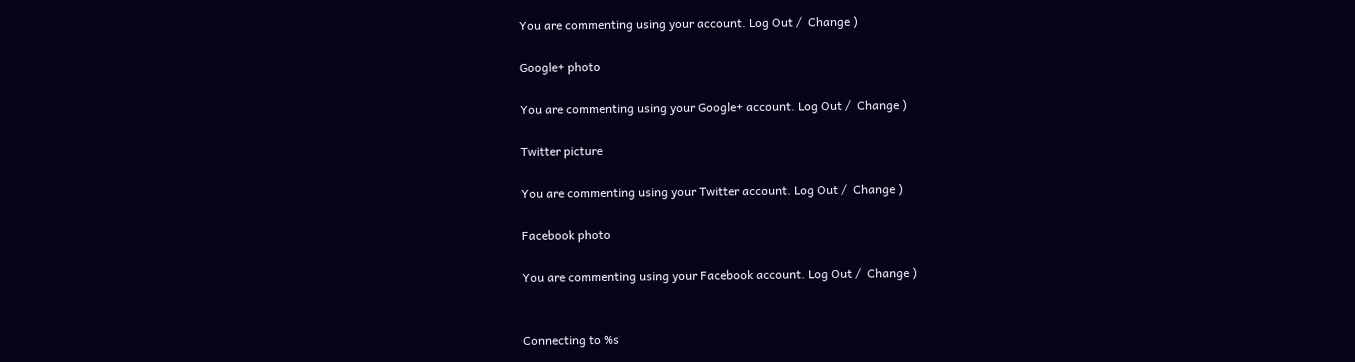You are commenting using your account. Log Out /  Change )

Google+ photo

You are commenting using your Google+ account. Log Out /  Change )

Twitter picture

You are commenting using your Twitter account. Log Out /  Change )

Facebook photo

You are commenting using your Facebook account. Log Out /  Change )


Connecting to %s